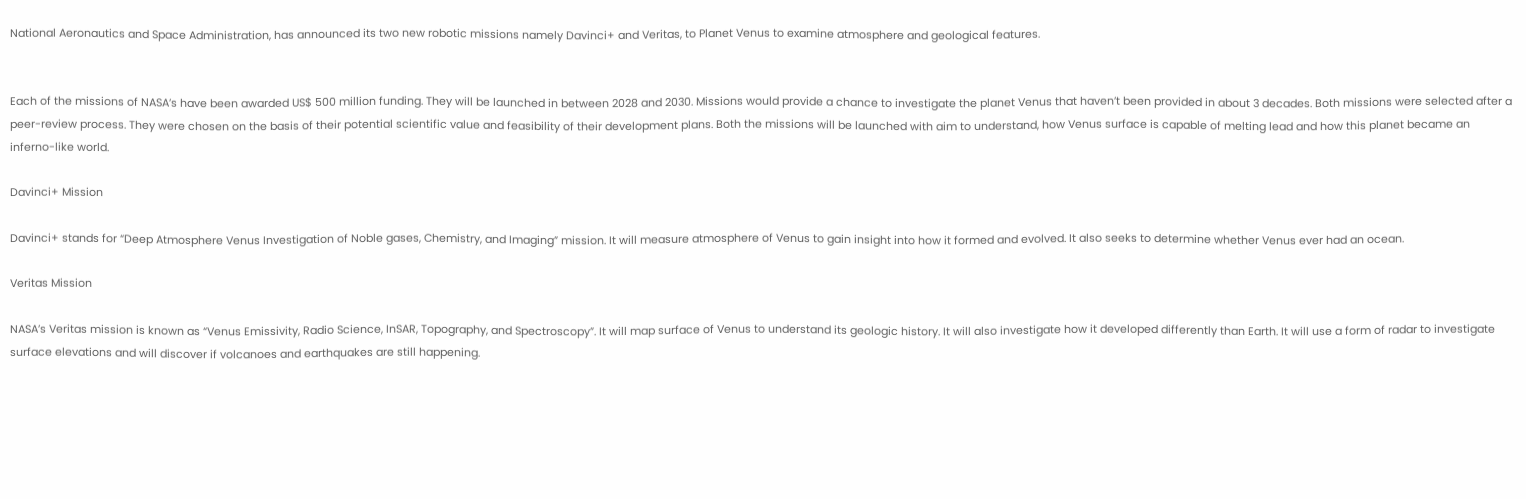National Aeronautics and Space Administration, has announced its two new robotic missions namely Davinci+ and Veritas, to Planet Venus to examine atmosphere and geological features.


Each of the missions of NASA’s have been awarded US$ 500 million funding. They will be launched in between 2028 and 2030. Missions would provide a chance to investigate the planet Venus that haven’t been provided in about 3 decades. Both missions were selected after a peer-review process. They were chosen on the basis of their potential scientific value and feasibility of their development plans. Both the missions will be launched with aim to understand, how Venus surface is capable of melting lead and how this planet became an inferno-like world.

Davinci+ Mission

Davinci+ stands for “Deep Atmosphere Venus Investigation of Noble gases, Chemistry, and Imaging” mission. It will measure atmosphere of Venus to gain insight into how it formed and evolved. It also seeks to determine whether Venus ever had an ocean.

Veritas Mission

NASA’s Veritas mission is known as “Venus Emissivity, Radio Science, InSAR, Topography, and Spectroscopy”. It will map surface of Venus to understand its geologic history. It will also investigate how it developed differently than Earth. It will use a form of radar to investigate surface elevations and will discover if volcanoes and earthquakes are still happening.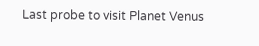Last probe to visit Planet Venus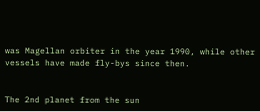was Magellan orbiter in the year 1990, while other vessels have made fly-bys since then.


The 2nd planet from the sun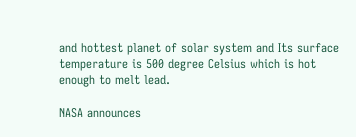and hottest planet of solar system and Its surface temperature is 500 degree Celsius which is hot enough to melt lead.

NASA announces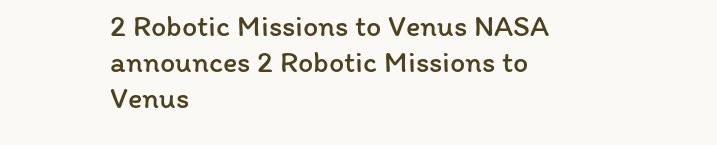2 Robotic Missions to Venus NASA announces 2 Robotic Missions to Venus